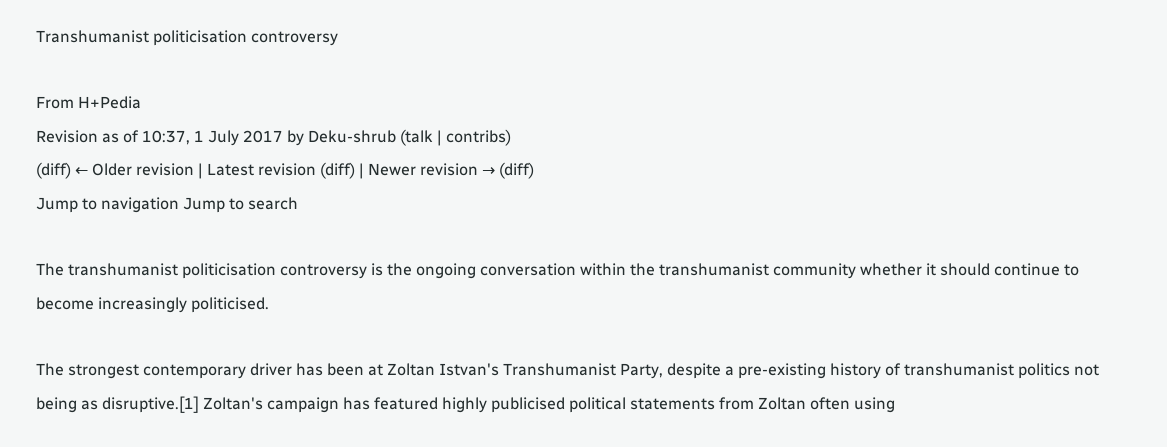Transhumanist politicisation controversy

From H+Pedia
Revision as of 10:37, 1 July 2017 by Deku-shrub (talk | contribs)
(diff) ← Older revision | Latest revision (diff) | Newer revision → (diff)
Jump to navigation Jump to search

The transhumanist politicisation controversy is the ongoing conversation within the transhumanist community whether it should continue to become increasingly politicised.

The strongest contemporary driver has been at Zoltan Istvan's Transhumanist Party, despite a pre-existing history of transhumanist politics not being as disruptive.[1] Zoltan's campaign has featured highly publicised political statements from Zoltan often using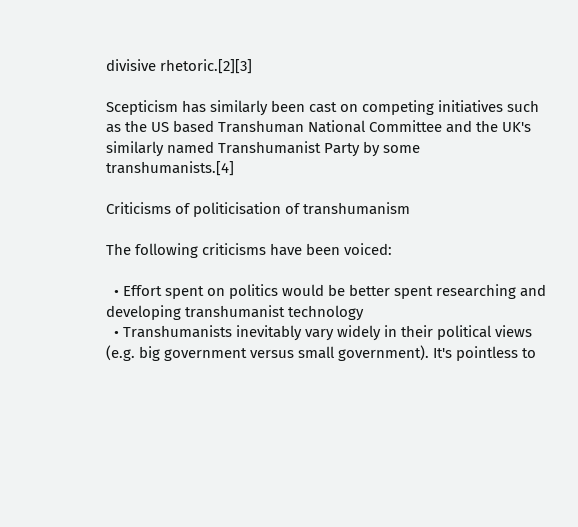divisive rhetoric.[2][3]

Scepticism has similarly been cast on competing initiatives such as the US based Transhuman National Committee and the UK's similarly named Transhumanist Party by some transhumanists.[4]

Criticisms of politicisation of transhumanism

The following criticisms have been voiced:

  • Effort spent on politics would be better spent researching and developing transhumanist technology
  • Transhumanists inevitably vary widely in their political views (e.g. big government versus small government). It's pointless to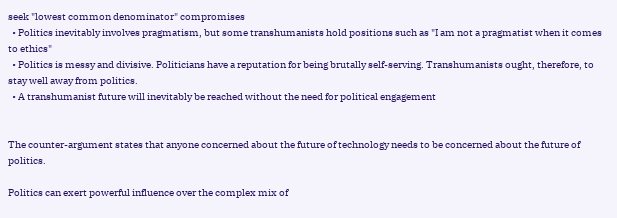seek "lowest common denominator" compromises
  • Politics inevitably involves pragmatism, but some transhumanists hold positions such as "I am not a pragmatist when it comes to ethics"
  • Politics is messy and divisive. Politicians have a reputation for being brutally self-serving. Transhumanists ought, therefore, to stay well away from politics.
  • A transhumanist future will inevitably be reached without the need for political engagement


The counter-argument states that anyone concerned about the future of technology needs to be concerned about the future of politics.

Politics can exert powerful influence over the complex mix of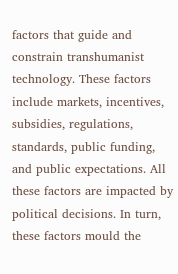factors that guide and constrain transhumanist technology. These factors include markets, incentives, subsidies, regulations, standards, public funding, and public expectations. All these factors are impacted by political decisions. In turn, these factors mould the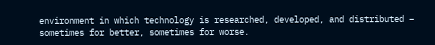environment in which technology is researched, developed, and distributed – sometimes for better, sometimes for worse.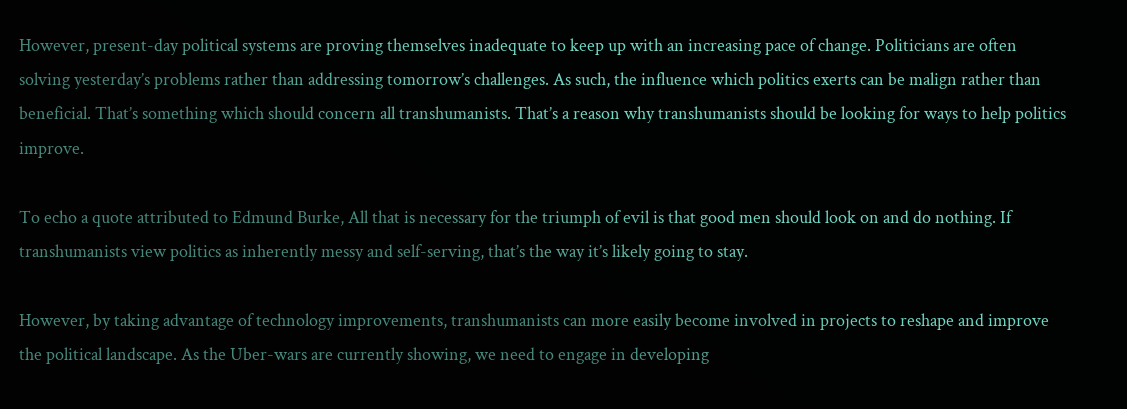However, present-day political systems are proving themselves inadequate to keep up with an increasing pace of change. Politicians are often solving yesterday’s problems rather than addressing tomorrow’s challenges. As such, the influence which politics exerts can be malign rather than beneficial. That’s something which should concern all transhumanists. That’s a reason why transhumanists should be looking for ways to help politics improve.

To echo a quote attributed to Edmund Burke, All that is necessary for the triumph of evil is that good men should look on and do nothing. If transhumanists view politics as inherently messy and self-serving, that’s the way it’s likely going to stay.

However, by taking advantage of technology improvements, transhumanists can more easily become involved in projects to reshape and improve the political landscape. As the Uber-wars are currently showing, we need to engage in developing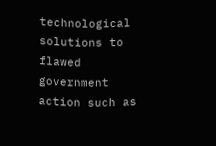technological solutions to flawed government action such as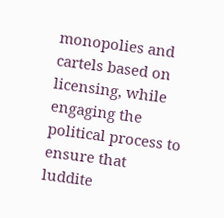monopolies and cartels based on licensing, while engaging the political process to ensure that luddite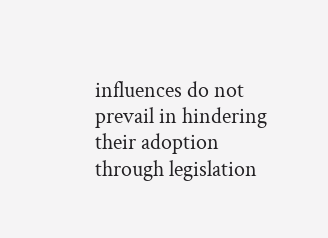influences do not prevail in hindering their adoption through legislation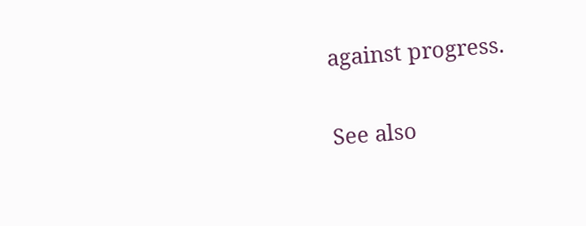against progress.

See also